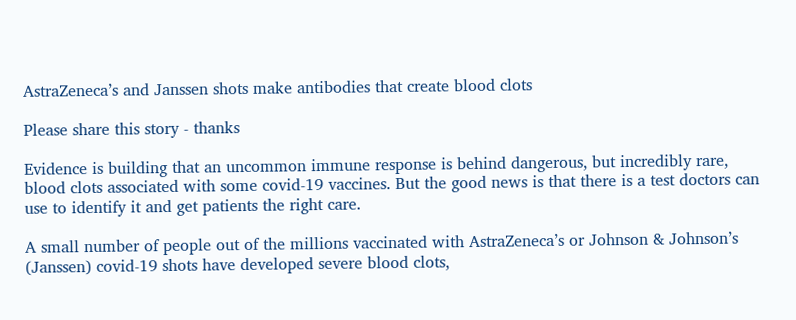AstraZeneca’s and Janssen shots make antibodies that create blood clots

Please share this story - thanks

Evidence is building that an uncommon immune response is behind dangerous, but incredibly rare, blood clots associated with some covid-19 vaccines. But the good news is that there is a test doctors can use to identify it and get patients the right care.

A small number of people out of the millions vaccinated with AstraZeneca’s or Johnson & Johnson’s (Janssen) covid-19 shots have developed severe blood clots,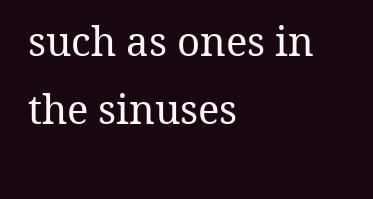such as ones in the sinuses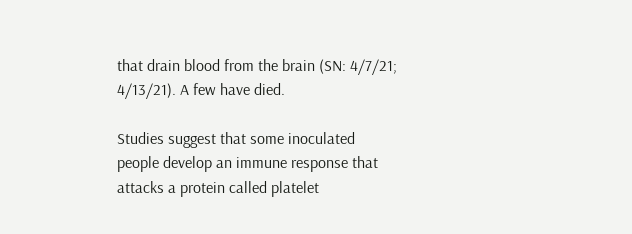that drain blood from the brain (SN: 4/7/21; 4/13/21). A few have died.

Studies suggest that some inoculated people develop an immune response that attacks a protein called platelet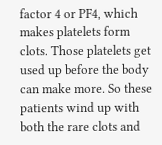factor 4 or PF4, which makes platelets form clots. Those platelets get used up before the body can make more. So these patients wind up with both the rare clots and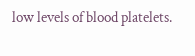low levels of blood platelets.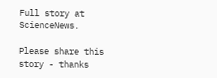Full story at ScienceNews.

Please share this story - thanks